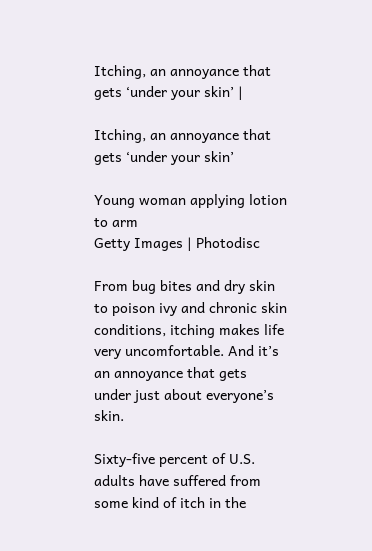Itching, an annoyance that gets ‘under your skin’ |

Itching, an annoyance that gets ‘under your skin’

Young woman applying lotion to arm
Getty Images | Photodisc

From bug bites and dry skin to poison ivy and chronic skin conditions, itching makes life very uncomfortable. And it’s an annoyance that gets under just about everyone’s skin.

Sixty-five percent of U.S. adults have suffered from some kind of itch in the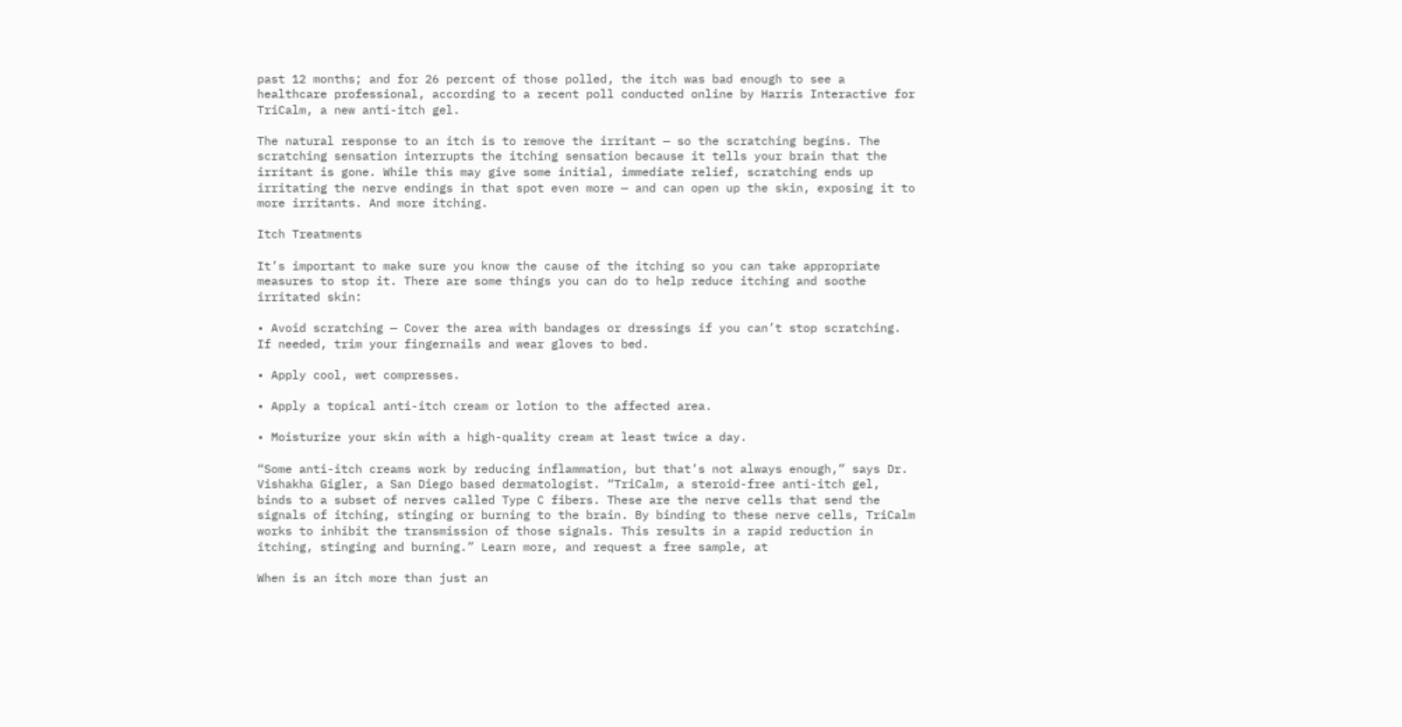past 12 months; and for 26 percent of those polled, the itch was bad enough to see a healthcare professional, according to a recent poll conducted online by Harris Interactive for TriCalm, a new anti-itch gel.

The natural response to an itch is to remove the irritant — so the scratching begins. The scratching sensation interrupts the itching sensation because it tells your brain that the irritant is gone. While this may give some initial, immediate relief, scratching ends up irritating the nerve endings in that spot even more — and can open up the skin, exposing it to more irritants. And more itching.

Itch Treatments

It’s important to make sure you know the cause of the itching so you can take appropriate measures to stop it. There are some things you can do to help reduce itching and soothe irritated skin:

• Avoid scratching — Cover the area with bandages or dressings if you can’t stop scratching. If needed, trim your fingernails and wear gloves to bed.

• Apply cool, wet compresses.

• Apply a topical anti-itch cream or lotion to the affected area.

• Moisturize your skin with a high-quality cream at least twice a day.

“Some anti-itch creams work by reducing inflammation, but that’s not always enough,” says Dr. Vishakha Gigler, a San Diego based dermatologist. “TriCalm, a steroid-free anti-itch gel, binds to a subset of nerves called Type C fibers. These are the nerve cells that send the signals of itching, stinging or burning to the brain. By binding to these nerve cells, TriCalm works to inhibit the transmission of those signals. This results in a rapid reduction in itching, stinging and burning.” Learn more, and request a free sample, at

When is an itch more than just an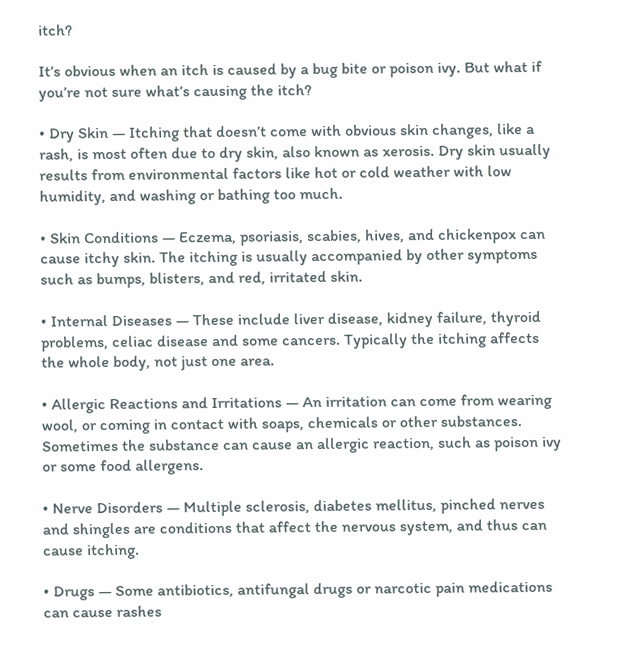itch?

It’s obvious when an itch is caused by a bug bite or poison ivy. But what if you’re not sure what’s causing the itch?

• Dry Skin — Itching that doesn’t come with obvious skin changes, like a rash, is most often due to dry skin, also known as xerosis. Dry skin usually results from environmental factors like hot or cold weather with low humidity, and washing or bathing too much.

• Skin Conditions — Eczema, psoriasis, scabies, hives, and chickenpox can cause itchy skin. The itching is usually accompanied by other symptoms such as bumps, blisters, and red, irritated skin.

• Internal Diseases — These include liver disease, kidney failure, thyroid problems, celiac disease and some cancers. Typically the itching affects the whole body, not just one area.

• Allergic Reactions and Irritations — An irritation can come from wearing wool, or coming in contact with soaps, chemicals or other substances. Sometimes the substance can cause an allergic reaction, such as poison ivy or some food allergens.

• Nerve Disorders — Multiple sclerosis, diabetes mellitus, pinched nerves and shingles are conditions that affect the nervous system, and thus can cause itching.

• Drugs — Some antibiotics, antifungal drugs or narcotic pain medications can cause rashes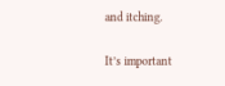and itching.

It’s important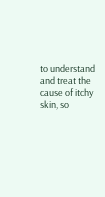to understand and treat the cause of itchy skin, so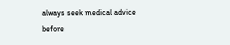always seek medical advice before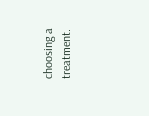choosing a treatment.